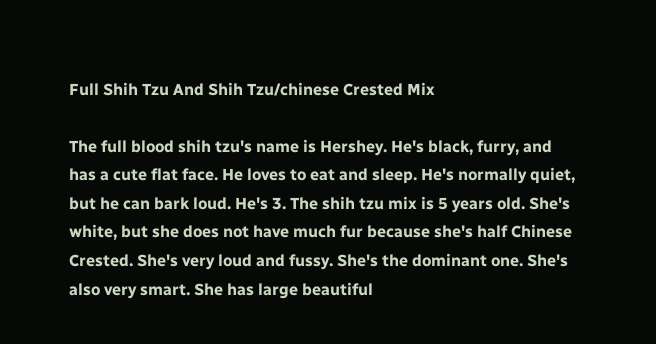Full Shih Tzu And Shih Tzu/chinese Crested Mix

The full blood shih tzu's name is Hershey. He's black, furry, and has a cute flat face. He loves to eat and sleep. He's normally quiet, but he can bark loud. He's 3. The shih tzu mix is 5 years old. She's white, but she does not have much fur because she's half Chinese Crested. She's very loud and fussy. She's the dominant one. She's also very smart. She has large beautiful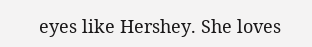eyes like Hershey. She loves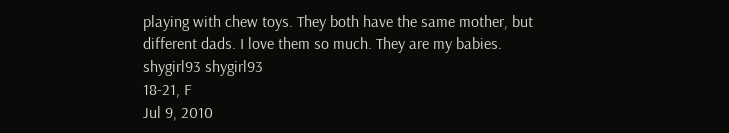playing with chew toys. They both have the same mother, but different dads. I love them so much. They are my babies.
shygirl93 shygirl93
18-21, F
Jul 9, 2010